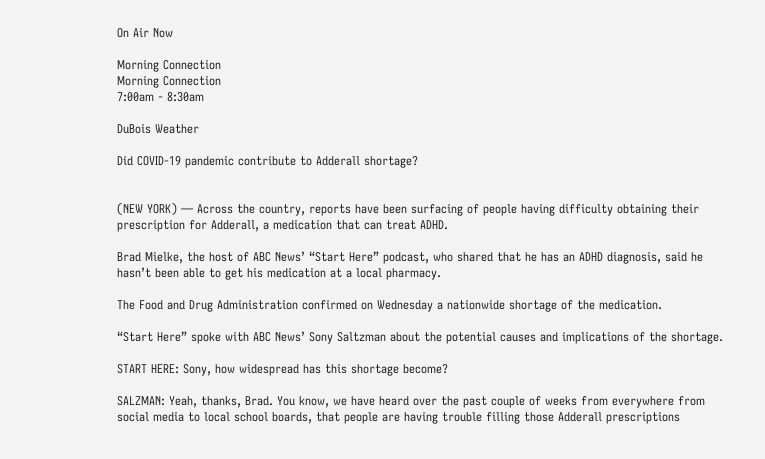On Air Now

Morning Connection
Morning Connection
7:00am - 8:30am

DuBois Weather

Did COVID-19 pandemic contribute to Adderall shortage?


(NEW YORK) — Across the country, reports have been surfacing of people having difficulty obtaining their prescription for Adderall, a medication that can treat ADHD.

Brad Mielke, the host of ABC News’ “Start Here” podcast, who shared that he has an ADHD diagnosis, said he hasn’t been able to get his medication at a local pharmacy.

The Food and Drug Administration confirmed on Wednesday a nationwide shortage of the medication.

“Start Here” spoke with ABC News’ Sony Saltzman about the potential causes and implications of the shortage.

START HERE: Sony, how widespread has this shortage become?

SALZMAN: Yeah, thanks, Brad. You know, we have heard over the past couple of weeks from everywhere from social media to local school boards, that people are having trouble filling those Adderall prescriptions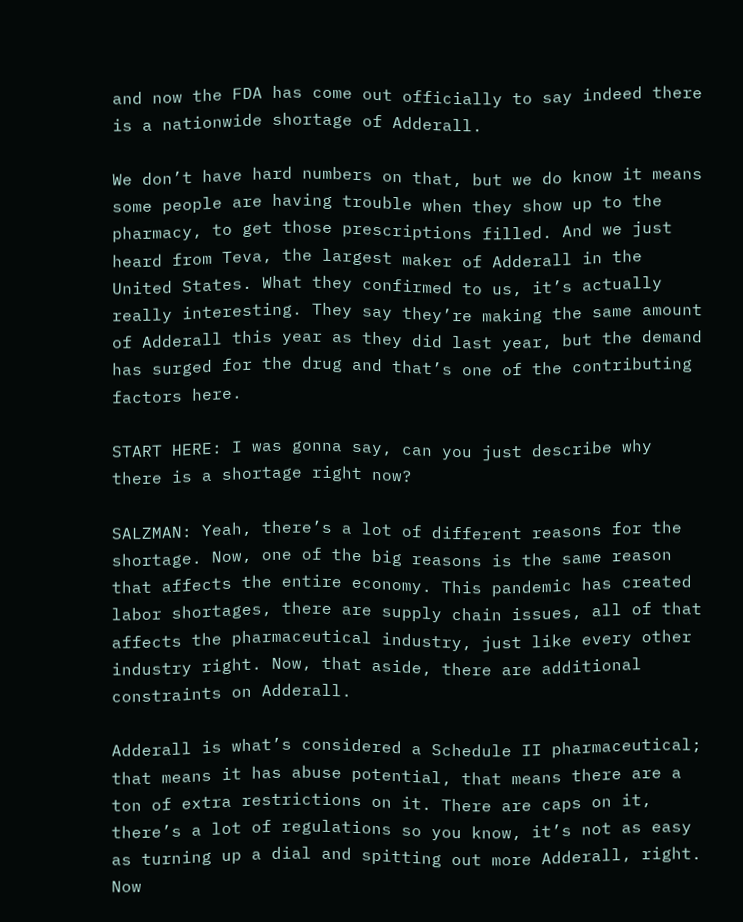and now the FDA has come out officially to say indeed there is a nationwide shortage of Adderall.

We don’t have hard numbers on that, but we do know it means some people are having trouble when they show up to the pharmacy, to get those prescriptions filled. And we just heard from Teva, the largest maker of Adderall in the United States. What they confirmed to us, it’s actually really interesting. They say they’re making the same amount of Adderall this year as they did last year, but the demand has surged for the drug and that’s one of the contributing factors here.

START HERE: I was gonna say, can you just describe why there is a shortage right now?

SALZMAN: Yeah, there’s a lot of different reasons for the shortage. Now, one of the big reasons is the same reason that affects the entire economy. This pandemic has created labor shortages, there are supply chain issues, all of that affects the pharmaceutical industry, just like every other industry right. Now, that aside, there are additional constraints on Adderall.

Adderall is what’s considered a Schedule II pharmaceutical; that means it has abuse potential, that means there are a ton of extra restrictions on it. There are caps on it, there’s a lot of regulations so you know, it’s not as easy as turning up a dial and spitting out more Adderall, right. Now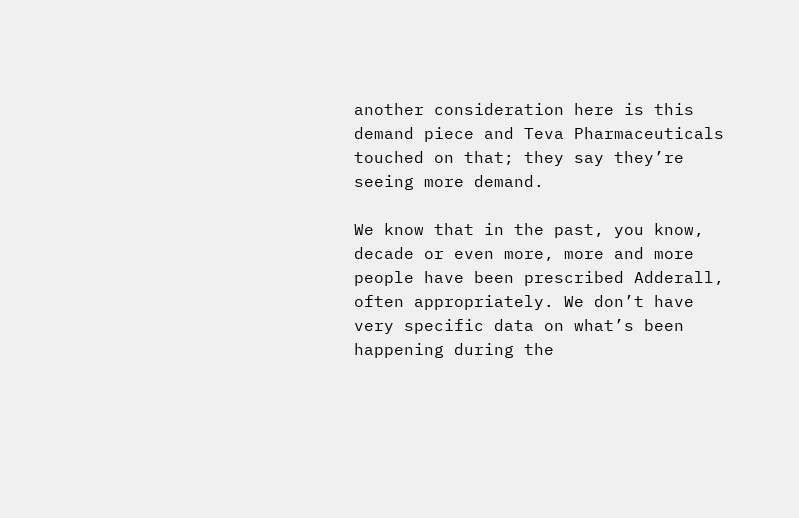another consideration here is this demand piece and Teva Pharmaceuticals touched on that; they say they’re seeing more demand.

We know that in the past, you know, decade or even more, more and more people have been prescribed Adderall, often appropriately. We don’t have very specific data on what’s been happening during the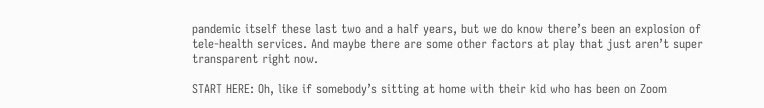pandemic itself these last two and a half years, but we do know there’s been an explosion of tele-health services. And maybe there are some other factors at play that just aren’t super transparent right now.

START HERE: Oh, like if somebody’s sitting at home with their kid who has been on Zoom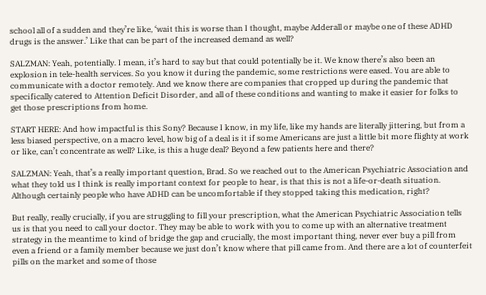school all of a sudden and they’re like, ‘wait this is worse than I thought, maybe Adderall or maybe one of these ADHD drugs is the answer.’ Like that can be part of the increased demand as well?

SALZMAN: Yeah, potentially. I mean, it’s hard to say but that could potentially be it. We know there’s also been an explosion in tele-health services. So you know it during the pandemic, some restrictions were eased. You are able to communicate with a doctor remotely. And we know there are companies that cropped up during the pandemic that specifically catered to Attention Deficit Disorder, and all of these conditions and wanting to make it easier for folks to get those prescriptions from home.

START HERE: And how impactful is this Sony? Because I know, in my life, like my hands are literally jittering, but from a less biased perspective, on a macro level, how big of a deal is it if some Americans are just a little bit more flighty at work or like, can’t concentrate as well? Like, is this a huge deal? Beyond a few patients here and there?

SALZMAN: Yeah, that’s a really important question, Brad. So we reached out to the American Psychiatric Association and what they told us I think is really important context for people to hear, is that this is not a life-or-death situation. Although certainly people who have ADHD can be uncomfortable if they stopped taking this medication, right?

But really, really crucially, if you are struggling to fill your prescription, what the American Psychiatric Association tells us is that you need to call your doctor. They may be able to work with you to come up with an alternative treatment strategy in the meantime to kind of bridge the gap and crucially, the most important thing, never ever buy a pill from even a friend or a family member because we just don’t know where that pill came from. And there are a lot of counterfeit pills on the market and some of those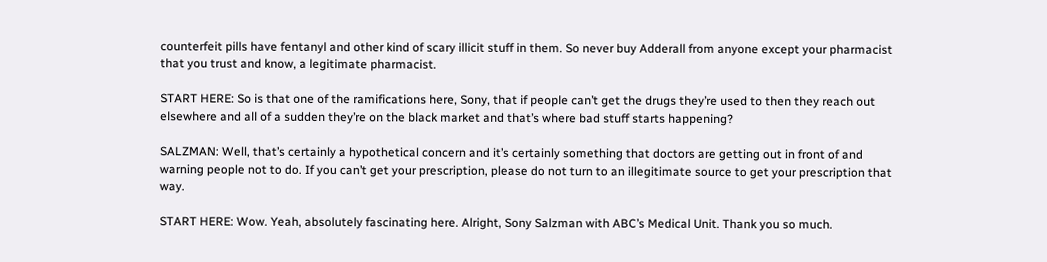counterfeit pills have fentanyl and other kind of scary illicit stuff in them. So never buy Adderall from anyone except your pharmacist that you trust and know, a legitimate pharmacist.

START HERE: So is that one of the ramifications here, Sony, that if people can’t get the drugs they’re used to then they reach out elsewhere and all of a sudden they’re on the black market and that’s where bad stuff starts happening?

SALZMAN: Well, that’s certainly a hypothetical concern and it’s certainly something that doctors are getting out in front of and warning people not to do. If you can’t get your prescription, please do not turn to an illegitimate source to get your prescription that way.

START HERE: Wow. Yeah, absolutely fascinating here. Alright, Sony Salzman with ABC’s Medical Unit. Thank you so much.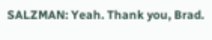SALZMAN: Yeah. Thank you, Brad.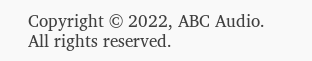Copyright © 2022, ABC Audio. All rights reserved.